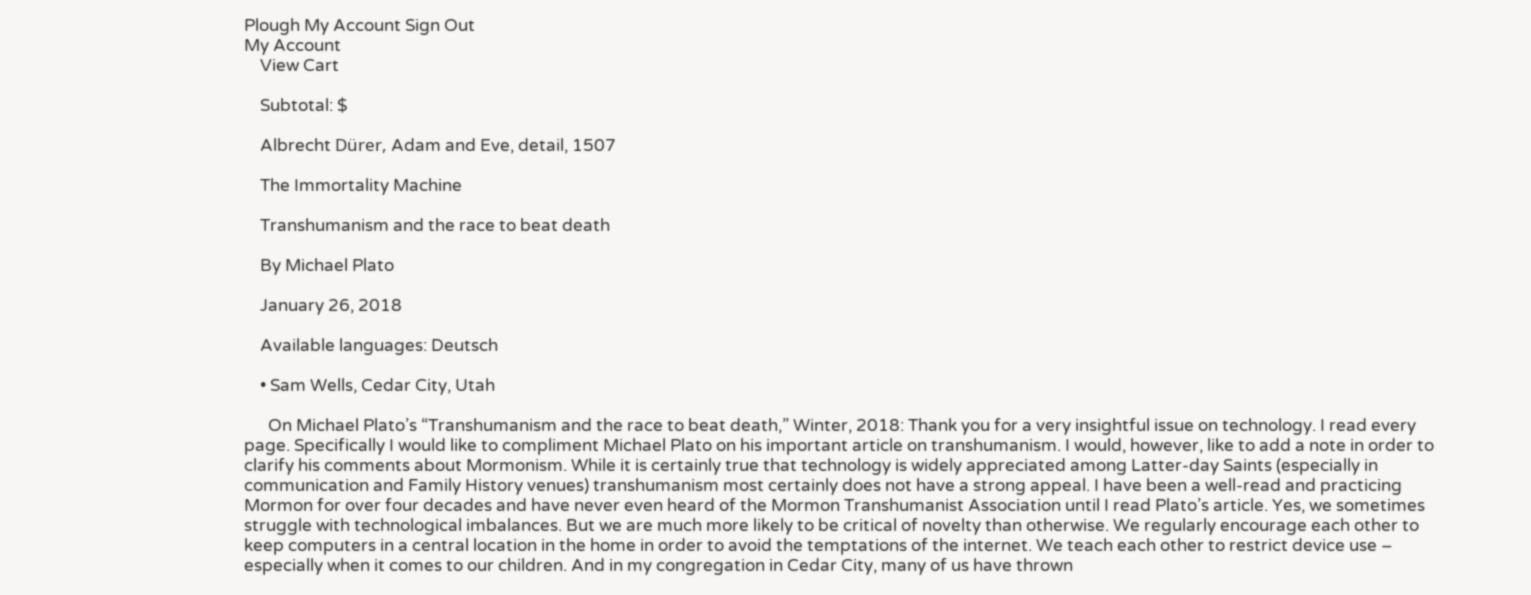Plough My Account Sign Out
My Account
    View Cart

    Subtotal: $

    Albrecht Dürer, Adam and Eve, detail, 1507

    The Immortality Machine

    Transhumanism and the race to beat death

    By Michael Plato

    January 26, 2018

    Available languages: Deutsch

    • Sam Wells, Cedar City, Utah

      On Michael Plato’s “Transhumanism and the race to beat death,” Winter, 2018: Thank you for a very insightful issue on technology. I read every page. Specifically I would like to compliment Michael Plato on his important article on transhumanism. I would, however, like to add a note in order to clarify his comments about Mormonism. While it is certainly true that technology is widely appreciated among Latter-day Saints (especially in communication and Family History venues) transhumanism most certainly does not have a strong appeal. I have been a well-read and practicing Mormon for over four decades and have never even heard of the Mormon Transhumanist Association until I read Plato’s article. Yes, we sometimes struggle with technological imbalances. But we are much more likely to be critical of novelty than otherwise. We regularly encourage each other to keep computers in a central location in the home in order to avoid the temptations of the internet. We teach each other to restrict device use – especially when it comes to our children. And in my congregation in Cedar City, many of us have thrown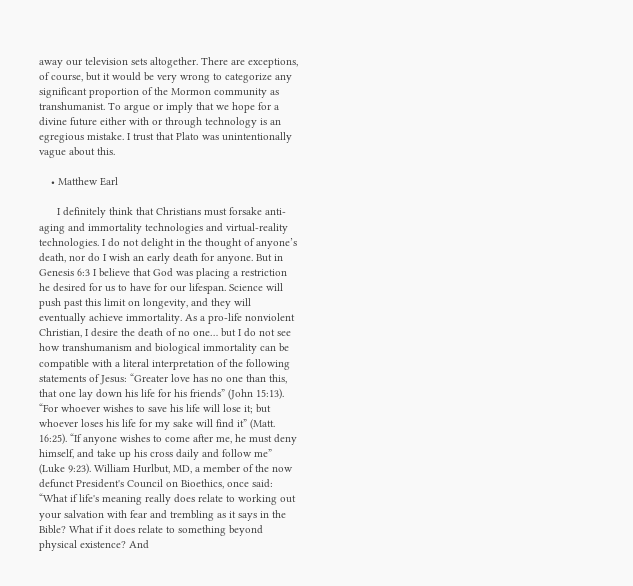away our television sets altogether. There are exceptions, of course, but it would be very wrong to categorize any significant proportion of the Mormon community as transhumanist. To argue or imply that we hope for a divine future either with or through technology is an egregious mistake. I trust that Plato was unintentionally vague about this.

    • Matthew Earl

      I definitely think that Christians must forsake anti-aging and immortality technologies and virtual-reality technologies. I do not delight in the thought of anyone’s death, nor do I wish an early death for anyone. But in Genesis 6:3 I believe that God was placing a restriction he desired for us to have for our lifespan. Science will push past this limit on longevity, and they will eventually achieve immortality. As a pro-life nonviolent Christian, I desire the death of no one… but I do not see how transhumanism and biological immortality can be compatible with a literal interpretation of the following statements of Jesus: “Greater love has no one than this, that one lay down his life for his friends” (John 15:13). “For whoever wishes to save his life will lose it; but whoever loses his life for my sake will find it” (Matt. 16:25). “If anyone wishes to come after me, he must deny himself, and take up his cross daily and follow me” (Luke 9:23). William Hurlbut, MD, a member of the now defunct President's Council on Bioethics, once said: “What if life's meaning really does relate to working out your salvation with fear and trembling as it says in the Bible? What if it does relate to something beyond physical existence? And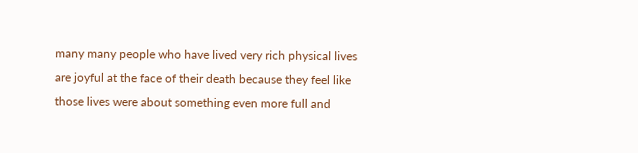many many people who have lived very rich physical lives are joyful at the face of their death because they feel like those lives were about something even more full and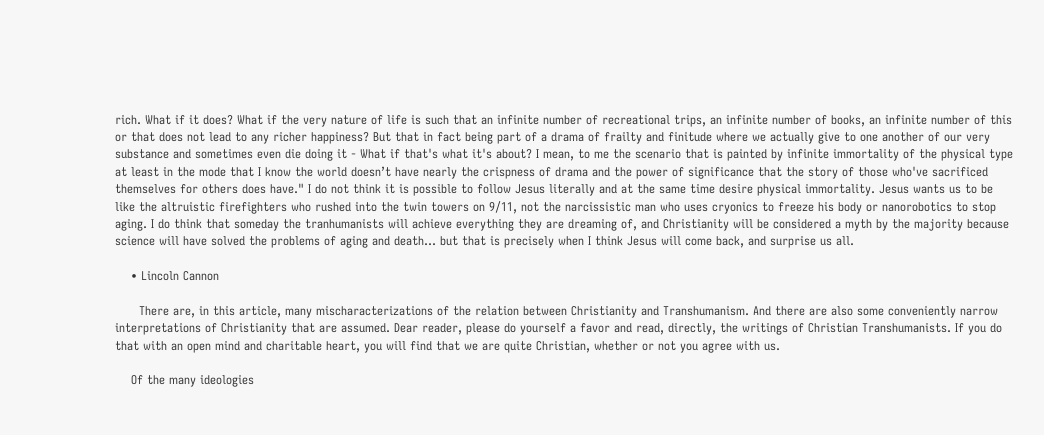rich. What if it does? What if the very nature of life is such that an infinite number of recreational trips, an infinite number of books, an infinite number of this or that does not lead to any richer happiness? But that in fact being part of a drama of frailty and finitude where we actually give to one another of our very substance and sometimes even die doing it - What if that's what it's about? I mean, to me the scenario that is painted by infinite immortality of the physical type at least in the mode that I know the world doesn’t have nearly the crispness of drama and the power of significance that the story of those who've sacrificed themselves for others does have." I do not think it is possible to follow Jesus literally and at the same time desire physical immortality. Jesus wants us to be like the altruistic firefighters who rushed into the twin towers on 9/11, not the narcissistic man who uses cryonics to freeze his body or nanorobotics to stop aging. I do think that someday the tranhumanists will achieve everything they are dreaming of, and Christianity will be considered a myth by the majority because science will have solved the problems of aging and death... but that is precisely when I think Jesus will come back, and surprise us all.

    • Lincoln Cannon

      There are, in this article, many mischaracterizations of the relation between Christianity and Transhumanism. And there are also some conveniently narrow interpretations of Christianity that are assumed. Dear reader, please do yourself a favor and read, directly, the writings of Christian Transhumanists. If you do that with an open mind and charitable heart, you will find that we are quite Christian, whether or not you agree with us.

    Of the many ideologies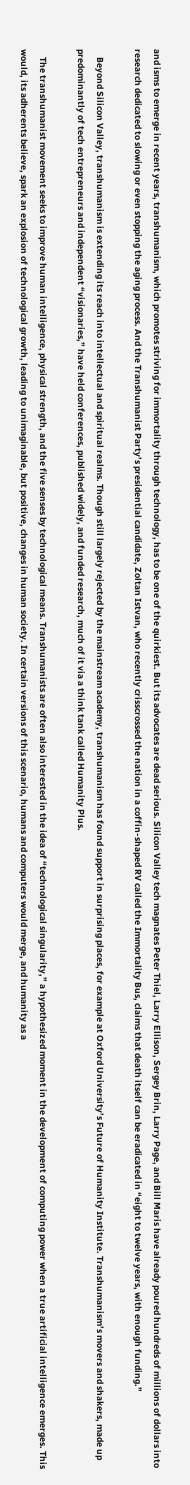and isms to emerge in recent years, transhumanism, which promotes striving for immortality through technology, has to be one of the quirkiest. But its advocates are dead serious. Silicon Valley tech magnates Peter Thiel, Larry Ellison, Sergey Brin, Larry Page, and Bill Maris have already poured hundreds of millions of dollars into research dedicated to slowing or even stopping the aging process. And the Transhumanist Party’s presidential candidate, Zoltan Istvan, who recently crisscrossed the nation in a coffin-shaped RV called the Immortality Bus, claims that death itself can be eradicated in “eight to twelve years, with enough funding.”

    Beyond Silicon Valley, transhumanism is extending its reach into intellectual and spiritual realms. Though still largely rejected by the mainstream academy, transhumanism has found support in surprising places, for example at Oxford University’s Future of Humanity Institute. Transhumanism’s movers and shakers, made up predominantly of tech entrepreneurs and independent “visionaries,” have held conferences, published widely, and funded research, much of it via a think tank called Humanity Plus.

    The transhumanist movement seeks to improve human intelligence, physical strength, and the five senses by technological means. Transhumanists are often also interested in the idea of “technological singularity,” a hypothesized moment in the development of computing power when a true artificial intelligence emerges. This would, its adherents believe, spark an explosion of technological growth, leading to unimaginable, but positive, changes in human society. In certain versions of this scenario, humans and computers would merge, and humanity as a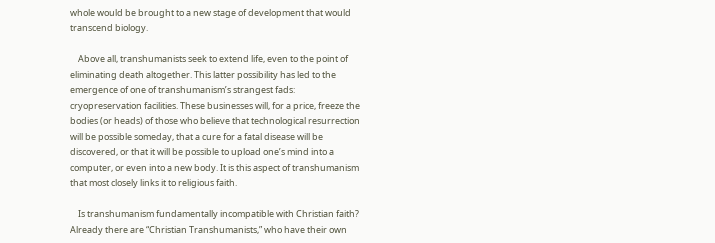whole would be brought to a new stage of development that would transcend biology.

    Above all, transhumanists seek to extend life, even to the point of eliminating death altogether. This latter possibility has led to the emergence of one of transhumanism’s strangest fads: cryopreservation facilities. These businesses will, for a price, freeze the bodies (or heads) of those who believe that technological resurrection will be possible someday, that a cure for a fatal disease will be discovered, or that it will be possible to upload one’s mind into a computer, or even into a new body. It is this aspect of transhumanism that most closely links it to religious faith.

    Is transhumanism fundamentally incompatible with Christian faith? Already there are “Christian Transhumanists,” who have their own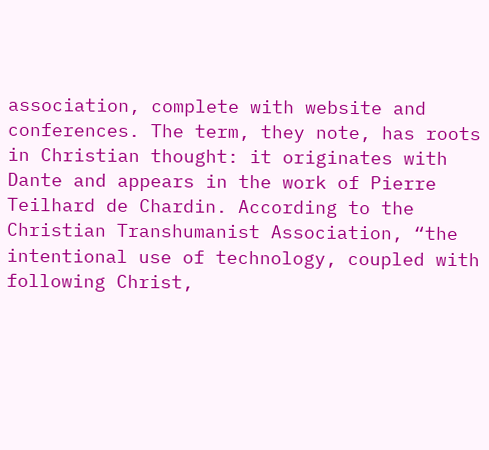association, complete with website and conferences. The term, they note, has roots in Christian thought: it originates with Dante and appears in the work of Pierre Teilhard de Chardin. According to the Christian Transhumanist Association, “the intentional use of technology, coupled with following Christ,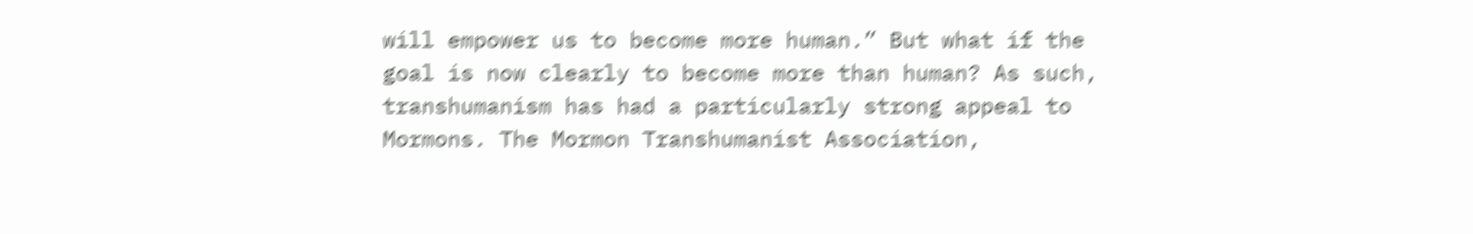will empower us to become more human.” But what if the goal is now clearly to become more than human? As such, transhumanism has had a particularly strong appeal to Mormons. The Mormon Transhumanist Association,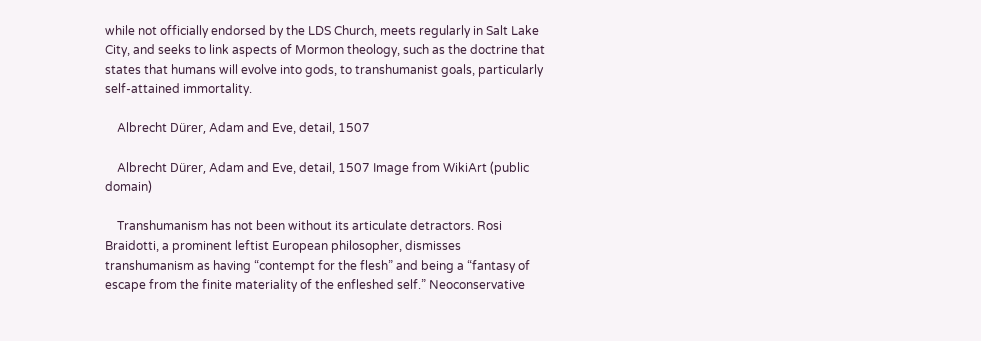while not officially endorsed by the LDS Church, meets regularly in Salt Lake City, and seeks to link aspects of Mormon theology, such as the doctrine that states that humans will evolve into gods, to transhumanist goals, particularly self-attained immortality.

    Albrecht Dürer, Adam and Eve, detail, 1507

    Albrecht Dürer, Adam and Eve, detail, 1507 Image from WikiArt (public domain)

    Transhumanism has not been without its articulate detractors. Rosi Braidotti, a prominent leftist European philosopher, dismisses transhumanism as having “contempt for the flesh” and being a “fantasy of escape from the finite materiality of the enfleshed self.” Neoconservative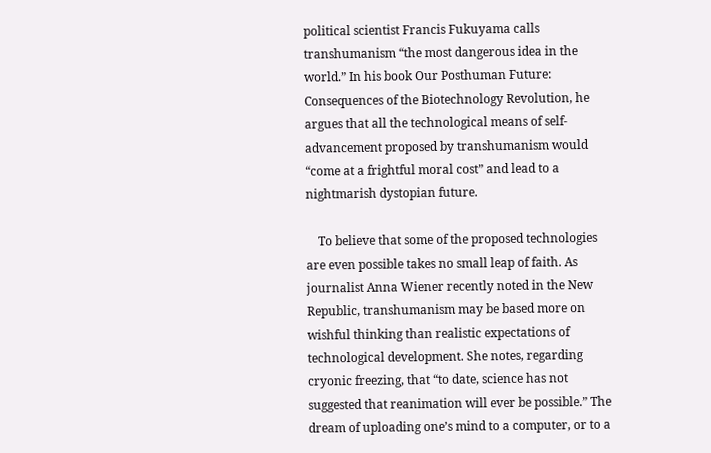political scientist Francis Fukuyama calls transhumanism “the most dangerous idea in the world.” In his book Our Posthuman Future: Consequences of the Biotechnology Revolution, he argues that all the technological means of self-advancement proposed by transhumanism would “come at a frightful moral cost” and lead to a nightmarish dystopian future.

    To believe that some of the proposed technologies are even possible takes no small leap of faith. As journalist Anna Wiener recently noted in the New Republic, transhumanism may be based more on wishful thinking than realistic expectations of technological development. She notes, regarding cryonic freezing, that “to date, science has not suggested that reanimation will ever be possible.” The dream of uploading one’s mind to a computer, or to a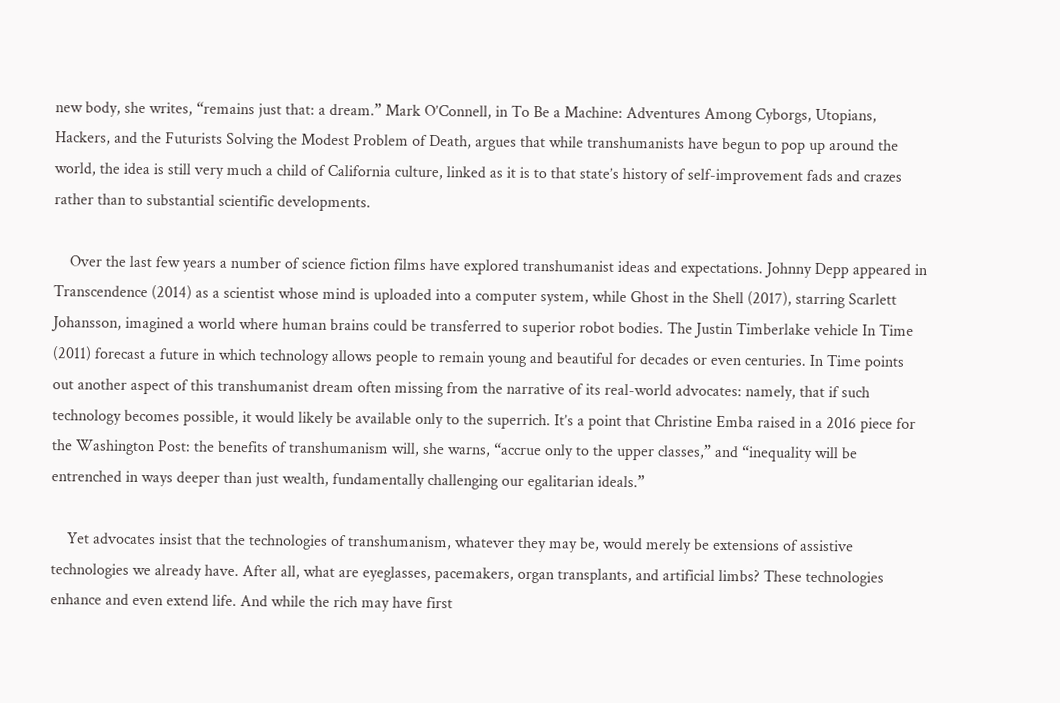new body, she writes, “remains just that: a dream.” Mark O’Connell, in To Be a Machine: Adventures Among Cyborgs, Utopians, Hackers, and the Futurists Solving the Modest Problem of Death, argues that while transhumanists have begun to pop up around the world, the idea is still very much a child of California culture, linked as it is to that state’s history of self-improvement fads and crazes rather than to substantial scientific developments.

    Over the last few years a number of science fiction films have explored transhumanist ideas and expectations. Johnny Depp appeared in Transcendence (2014) as a scientist whose mind is uploaded into a computer system, while Ghost in the Shell (2017), starring Scarlett Johansson, imagined a world where human brains could be transferred to superior robot bodies. The Justin Timberlake vehicle In Time (2011) forecast a future in which technology allows people to remain young and beautiful for decades or even centuries. In Time points out another aspect of this transhumanist dream often missing from the narrative of its real-world advocates: namely, that if such technology becomes possible, it would likely be available only to the superrich. It’s a point that Christine Emba raised in a 2016 piece for the Washington Post: the benefits of transhumanism will, she warns, “accrue only to the upper classes,” and “inequality will be entrenched in ways deeper than just wealth, fundamentally challenging our egalitarian ideals.”

    Yet advocates insist that the technologies of transhumanism, whatever they may be, would merely be extensions of assistive technologies we already have. After all, what are eyeglasses, pacemakers, organ transplants, and artificial limbs? These technologies enhance and even extend life. And while the rich may have first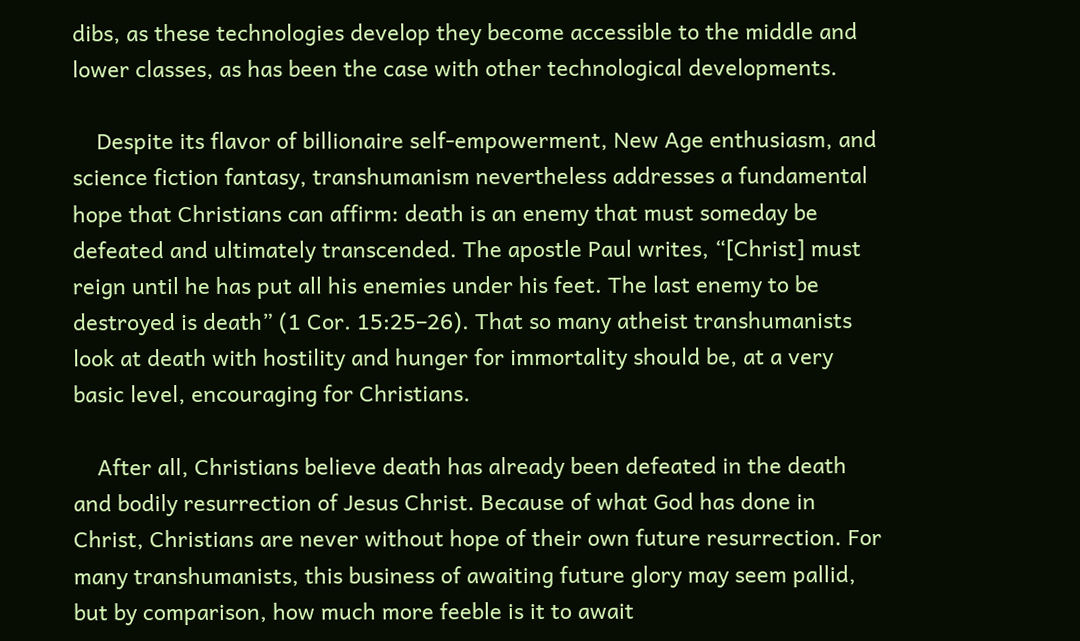dibs, as these technologies develop they become accessible to the middle and lower classes, as has been the case with other technological developments.

    Despite its flavor of billionaire self-empowerment, New Age enthusiasm, and science fiction fantasy, transhumanism nevertheless addresses a fundamental hope that Christians can affirm: death is an enemy that must someday be defeated and ultimately transcended. The apostle Paul writes, “[Christ] must reign until he has put all his enemies under his feet. The last enemy to be destroyed is death” (1 Cor. 15:25–26). That so many atheist transhumanists look at death with hostility and hunger for immortality should be, at a very basic level, encouraging for Christians.

    After all, Christians believe death has already been defeated in the death and bodily resurrection of Jesus Christ. Because of what God has done in Christ, Christians are never without hope of their own future resurrection. For many transhumanists, this business of awaiting future glory may seem pallid, but by comparison, how much more feeble is it to await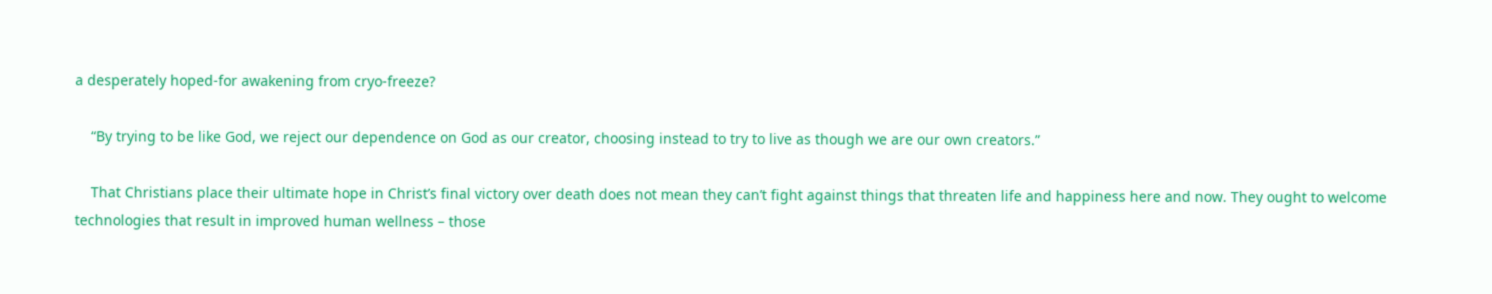a desperately hoped-for awakening from cryo-freeze?

    “By trying to be like God, we reject our dependence on God as our creator, choosing instead to try to live as though we are our own creators.”

    That Christians place their ultimate hope in Christ’s final victory over death does not mean they can’t fight against things that threaten life and happiness here and now. They ought to welcome technologies that result in improved human wellness – those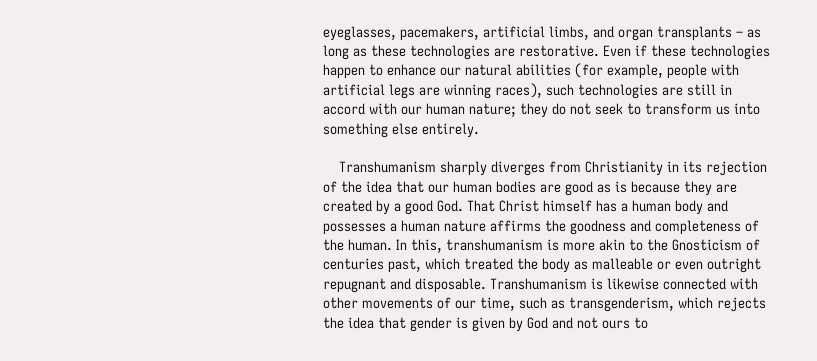eyeglasses, pacemakers, artificial limbs, and organ transplants – as long as these technologies are restorative. Even if these technologies happen to enhance our natural abilities (for example, people with artificial legs are winning races), such technologies are still in accord with our human nature; they do not seek to transform us into something else entirely.

    Transhumanism sharply diverges from Christianity in its rejection of the idea that our human bodies are good as is because they are created by a good God. That Christ himself has a human body and possesses a human nature affirms the goodness and completeness of the human. In this, transhumanism is more akin to the Gnosticism of centuries past, which treated the body as malleable or even outright repugnant and disposable. Transhumanism is likewise connected with other movements of our time, such as transgenderism, which rejects the idea that gender is given by God and not ours to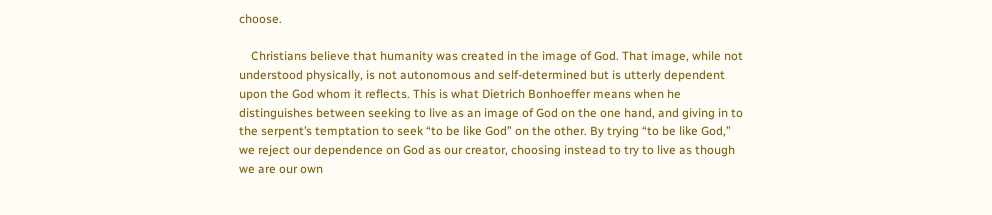choose.

    Christians believe that humanity was created in the image of God. That image, while not understood physically, is not autonomous and self-determined but is utterly dependent upon the God whom it reflects. This is what Dietrich Bonhoeffer means when he distinguishes between seeking to live as an image of God on the one hand, and giving in to the serpent’s temptation to seek “to be like God” on the other. By trying “to be like God,” we reject our dependence on God as our creator, choosing instead to try to live as though we are our own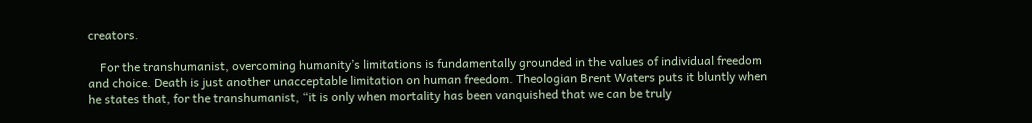creators.

    For the transhumanist, overcoming humanity’s limitations is fundamentally grounded in the values of individual freedom and choice. Death is just another unacceptable limitation on human freedom. Theologian Brent Waters puts it bluntly when he states that, for the transhumanist, “it is only when mortality has been vanquished that we can be truly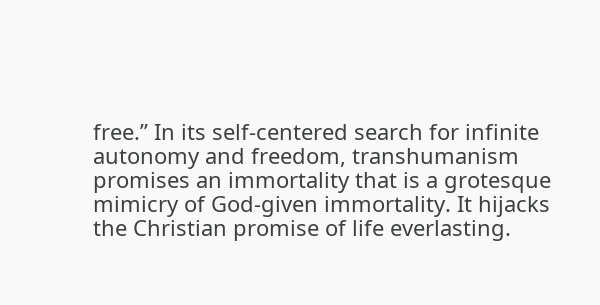free.” In its self-centered search for infinite autonomy and freedom, transhumanism promises an immortality that is a grotesque mimicry of God-given immortality. It hijacks the Christian promise of life everlasting.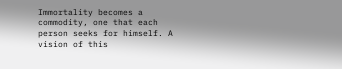Immortality becomes a commodity, one that each person seeks for himself. A vision of this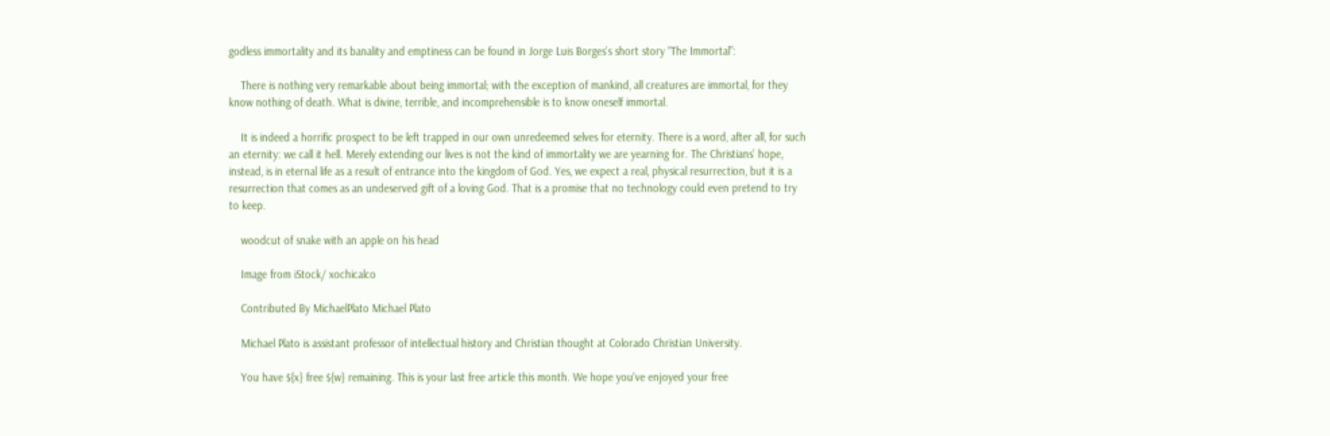godless immortality and its banality and emptiness can be found in Jorge Luis Borges’s short story “The Immortal”:

    There is nothing very remarkable about being immortal; with the exception of mankind, all creatures are immortal, for they know nothing of death. What is divine, terrible, and incomprehensible is to know oneself immortal.

    It is indeed a horrific prospect to be left trapped in our own unredeemed selves for eternity. There is a word, after all, for such an eternity: we call it hell. Merely extending our lives is not the kind of immortality we are yearning for. The Christians’ hope, instead, is in eternal life as a result of entrance into the kingdom of God. Yes, we expect a real, physical resurrection, but it is a resurrection that comes as an undeserved gift of a loving God. That is a promise that no technology could even pretend to try to keep.

    woodcut of snake with an apple on his head

    Image from iStock/ xochicalco

    Contributed By MichaelPlato Michael Plato

    Michael Plato is assistant professor of intellectual history and Christian thought at Colorado Christian University.

    You have ${x} free ${w} remaining. This is your last free article this month. We hope you've enjoyed your free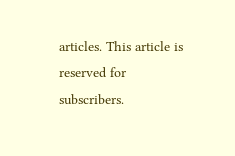articles. This article is reserved for subscribers.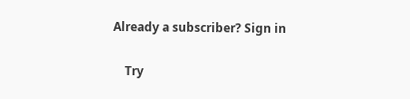Already a subscriber? Sign in

    Try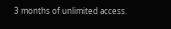3 months of unlimited access.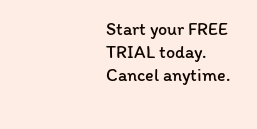Start your FREE TRIAL today. Cancel anytime.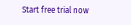Start free trial now